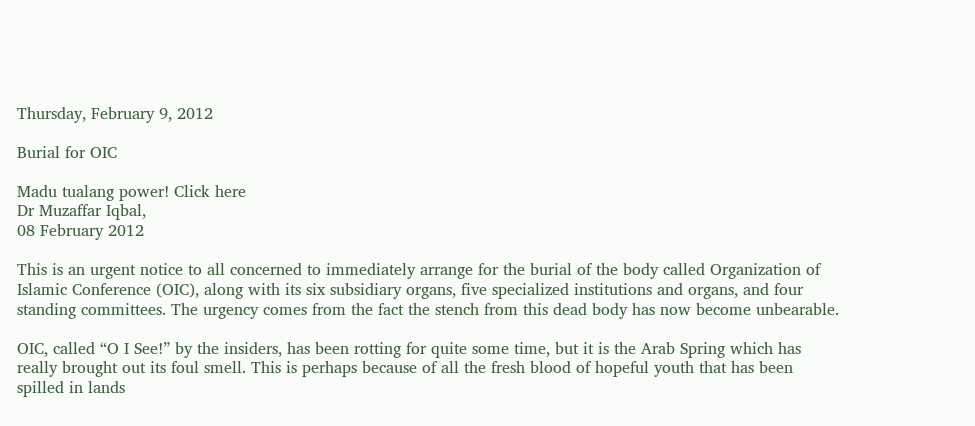Thursday, February 9, 2012

Burial for OIC

Madu tualang power! Click here
Dr Muzaffar Iqbal,
08 February 2012

This is an urgent notice to all concerned to immediately arrange for the burial of the body called Organization of Islamic Conference (OIC), along with its six subsidiary organs, five specialized institutions and organs, and four standing committees. The urgency comes from the fact the stench from this dead body has now become unbearable.

OIC, called “O I See!” by the insiders, has been rotting for quite some time, but it is the Arab Spring which has really brought out its foul smell. This is perhaps because of all the fresh blood of hopeful youth that has been spilled in lands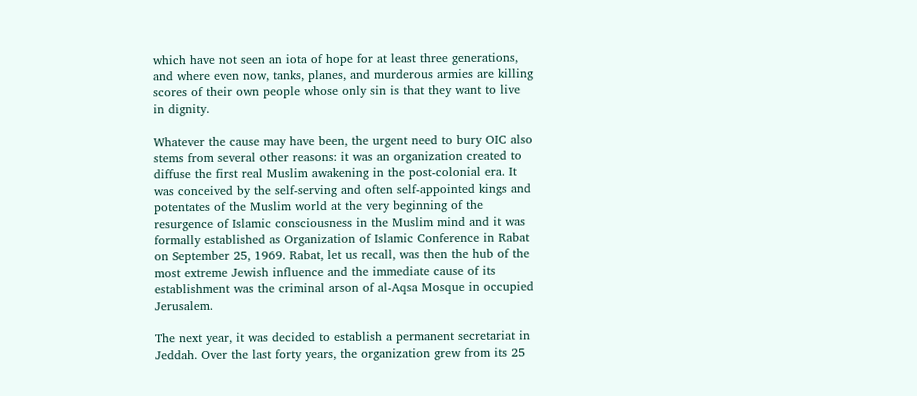which have not seen an iota of hope for at least three generations, and where even now, tanks, planes, and murderous armies are killing scores of their own people whose only sin is that they want to live in dignity.

Whatever the cause may have been, the urgent need to bury OIC also stems from several other reasons: it was an organization created to diffuse the first real Muslim awakening in the post-colonial era. It was conceived by the self-serving and often self-appointed kings and potentates of the Muslim world at the very beginning of the resurgence of Islamic consciousness in the Muslim mind and it was formally established as Organization of Islamic Conference in Rabat on September 25, 1969. Rabat, let us recall, was then the hub of the most extreme Jewish influence and the immediate cause of its establishment was the criminal arson of al-Aqsa Mosque in occupied Jerusalem.

The next year, it was decided to establish a permanent secretariat in Jeddah. Over the last forty years, the organization grew from its 25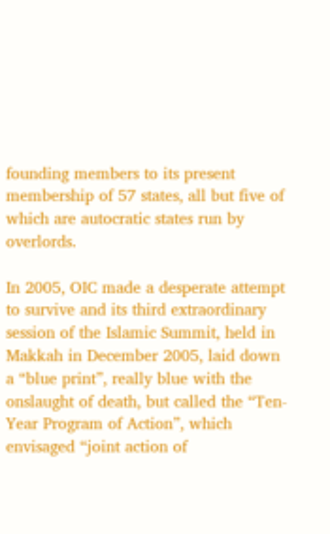founding members to its present membership of 57 states, all but five of which are autocratic states run by overlords.

In 2005, OIC made a desperate attempt to survive and its third extraordinary session of the Islamic Summit, held in Makkah in December 2005, laid down a “blue print”, really blue with the onslaught of death, but called the “Ten-Year Program of Action”, which envisaged “joint action of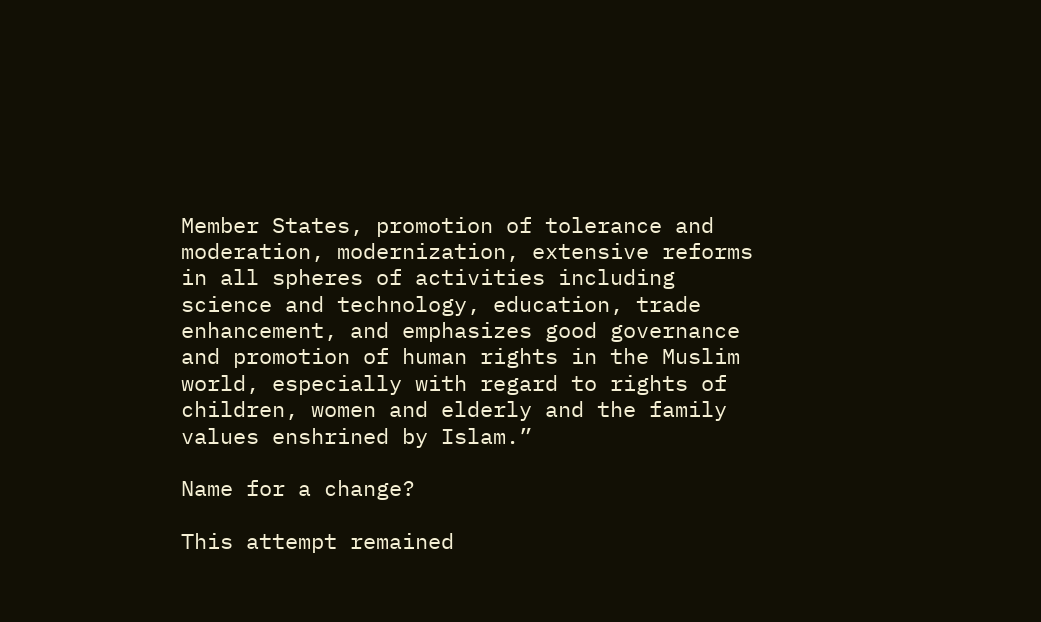Member States, promotion of tolerance and moderation, modernization, extensive reforms in all spheres of activities including science and technology, education, trade enhancement, and emphasizes good governance and promotion of human rights in the Muslim world, especially with regard to rights of children, women and elderly and the family values enshrined by Islam.”

Name for a change?

This attempt remained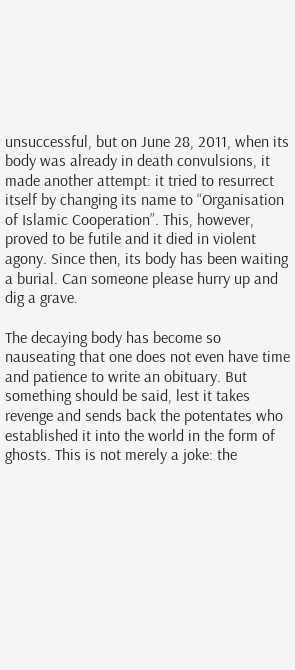unsuccessful, but on June 28, 2011, when its body was already in death convulsions, it made another attempt: it tried to resurrect itself by changing its name to “Organisation of Islamic Cooperation”. This, however, proved to be futile and it died in violent agony. Since then, its body has been waiting a burial. Can someone please hurry up and dig a grave.

The decaying body has become so nauseating that one does not even have time and patience to write an obituary. But something should be said, lest it takes revenge and sends back the potentates who established it into the world in the form of ghosts. This is not merely a joke: the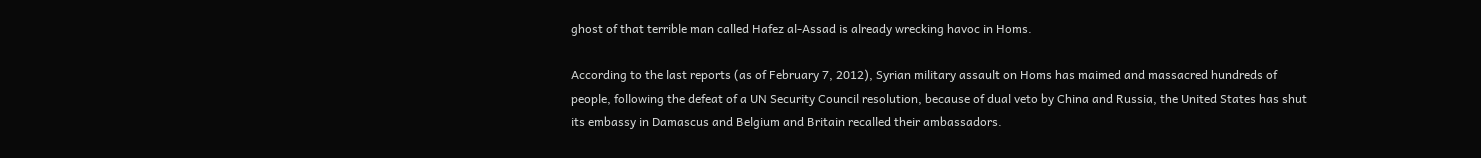ghost of that terrible man called Hafez al-Assad is already wrecking havoc in Homs.

According to the last reports (as of February 7, 2012), Syrian military assault on Homs has maimed and massacred hundreds of people, following the defeat of a UN Security Council resolution, because of dual veto by China and Russia, the United States has shut its embassy in Damascus and Belgium and Britain recalled their ambassadors.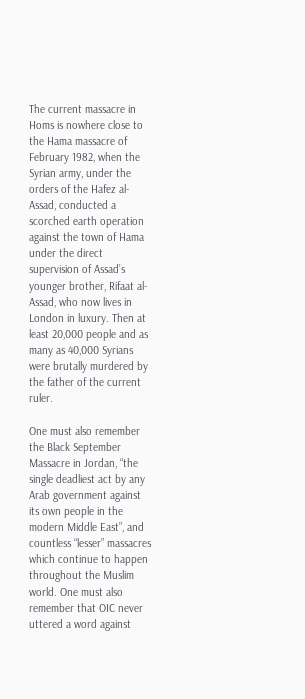The current massacre in Homs is nowhere close to the Hama massacre of February 1982, when the Syrian army, under the orders of the Hafez al-Assad, conducted a scorched earth operation against the town of Hama under the direct supervision of Assad’s younger brother, Rifaat al-Assad, who now lives in London in luxury. Then at least 20,000 people and as many as 40,000 Syrians were brutally murdered by the father of the current ruler.

One must also remember the Black September Massacre in Jordan, “the single deadliest act by any Arab government against its own people in the modern Middle East”, and countless “lesser” massacres which continue to happen throughout the Muslim world. One must also remember that OIC never uttered a word against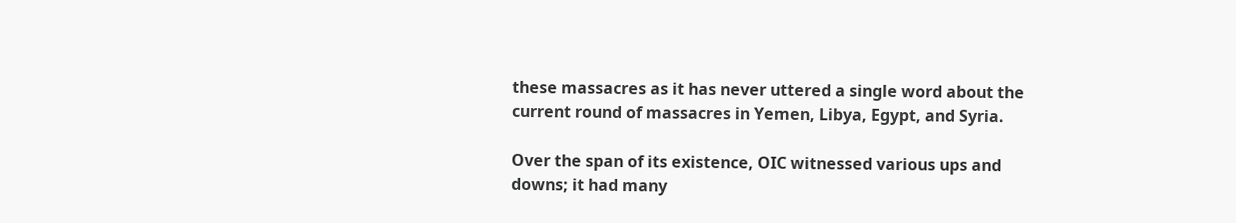these massacres as it has never uttered a single word about the current round of massacres in Yemen, Libya, Egypt, and Syria.

Over the span of its existence, OIC witnessed various ups and downs; it had many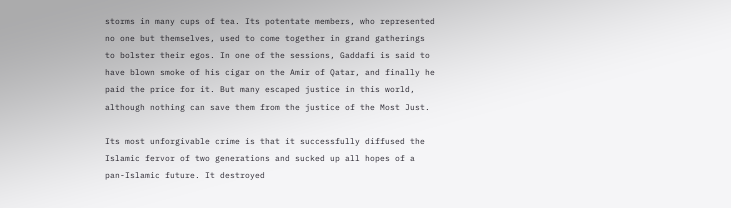storms in many cups of tea. Its potentate members, who represented no one but themselves, used to come together in grand gatherings to bolster their egos. In one of the sessions, Gaddafi is said to have blown smoke of his cigar on the Amir of Qatar, and finally he paid the price for it. But many escaped justice in this world, although nothing can save them from the justice of the Most Just.

Its most unforgivable crime is that it successfully diffused the Islamic fervor of two generations and sucked up all hopes of a pan-Islamic future. It destroyed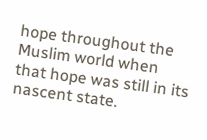hope throughout the Muslim world when that hope was still in its nascent state.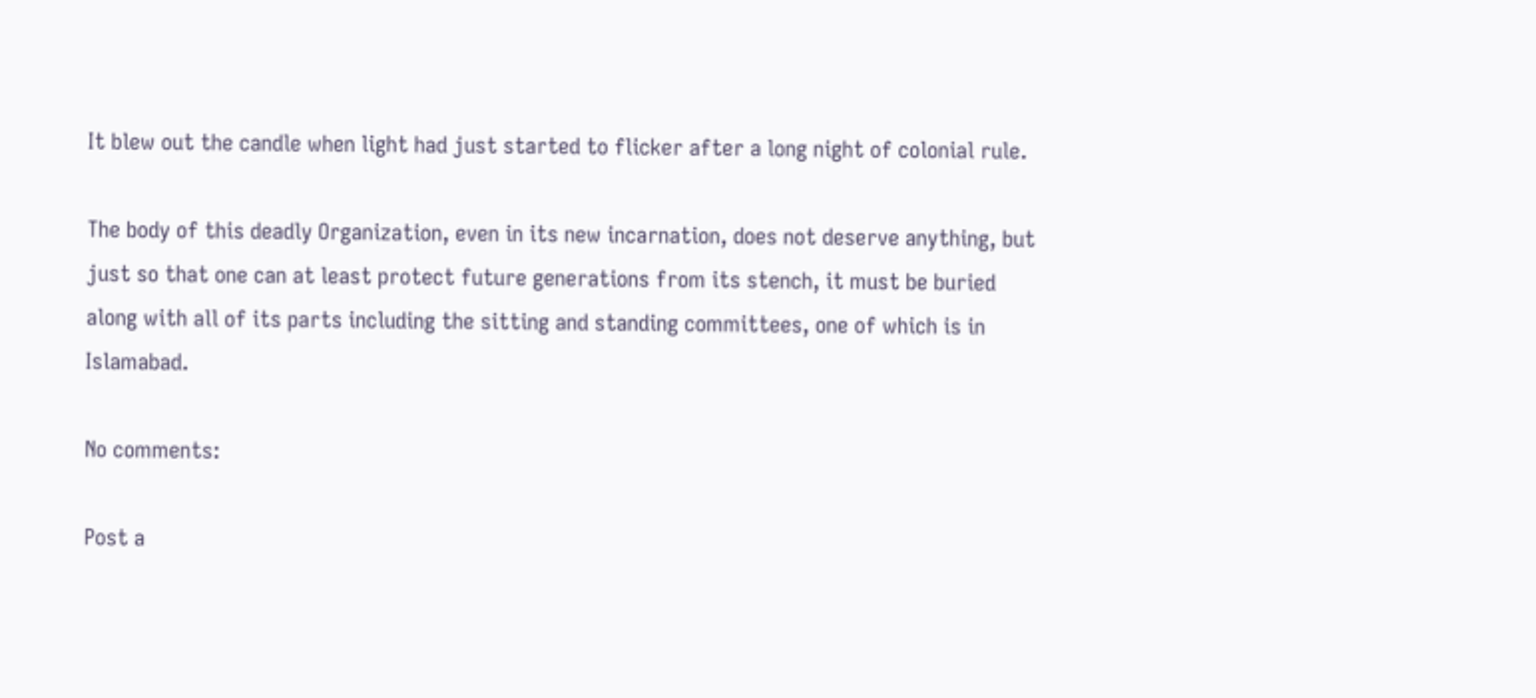It blew out the candle when light had just started to flicker after a long night of colonial rule.

The body of this deadly Organization, even in its new incarnation, does not deserve anything, but just so that one can at least protect future generations from its stench, it must be buried along with all of its parts including the sitting and standing committees, one of which is in Islamabad.

No comments:

Post a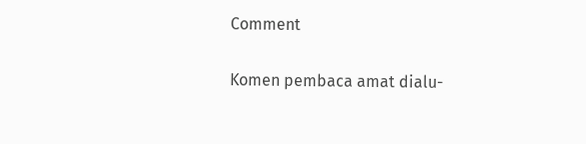Comment

Komen pembaca amat dialu-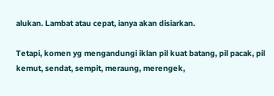alukan. Lambat atau cepat, ianya akan disiarkan.

Tetapi, komen yg mengandungi iklan pil kuat batang, pil pacak, pil kemut, sendat, sempit, meraung, merengek,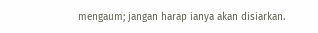mengaum; jangan harap ianya akan disiarkan.